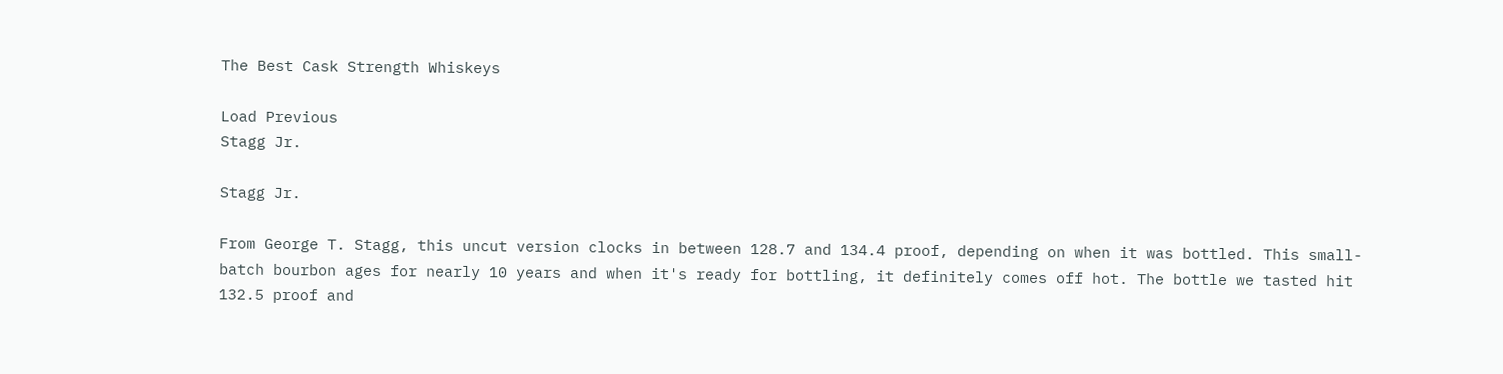The Best Cask Strength Whiskeys

Load Previous
Stagg Jr.

Stagg Jr.

From George T. Stagg, this uncut version clocks in between 128.7 and 134.4 proof, depending on when it was bottled. This small-batch bourbon ages for nearly 10 years and when it's ready for bottling, it definitely comes off hot. The bottle we tasted hit 132.5 proof and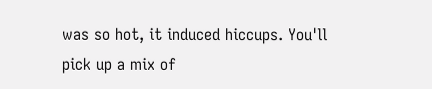was so hot, it induced hiccups. You'll pick up a mix of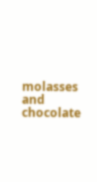molasses and chocolate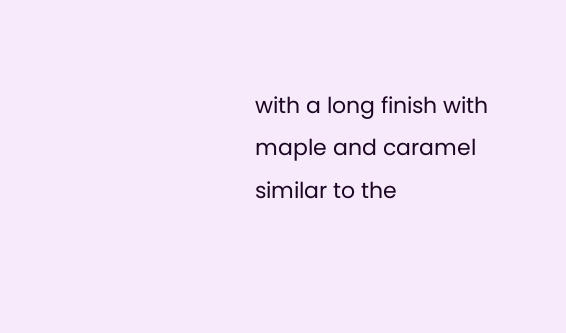with a long finish with maple and caramel similar to the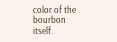color of the bourbon itself.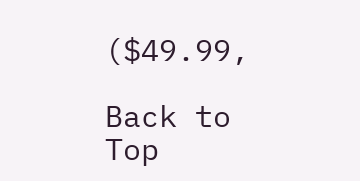($49.99,

Back to Top